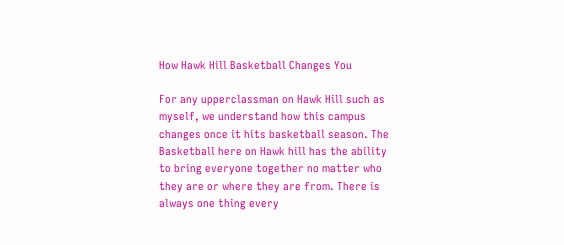How Hawk Hill Basketball Changes You

For any upperclassman on Hawk Hill such as myself, we understand how this campus changes once it hits basketball season. The Basketball here on Hawk hill has the ability to bring everyone together no matter who they are or where they are from. There is always one thing every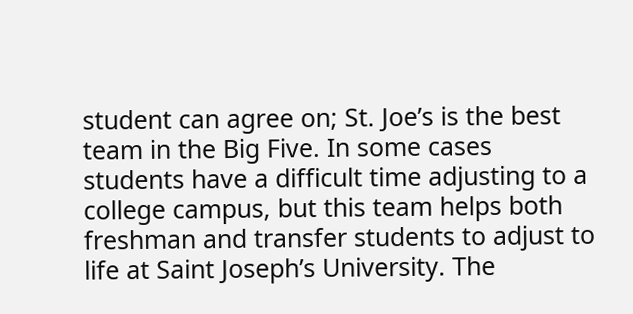student can agree on; St. Joe’s is the best team in the Big Five. In some cases students have a difficult time adjusting to a college campus, but this team helps both freshman and transfer students to adjust to life at Saint Joseph’s University. The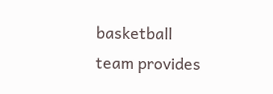basketball team provides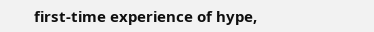first-time experience of hype,